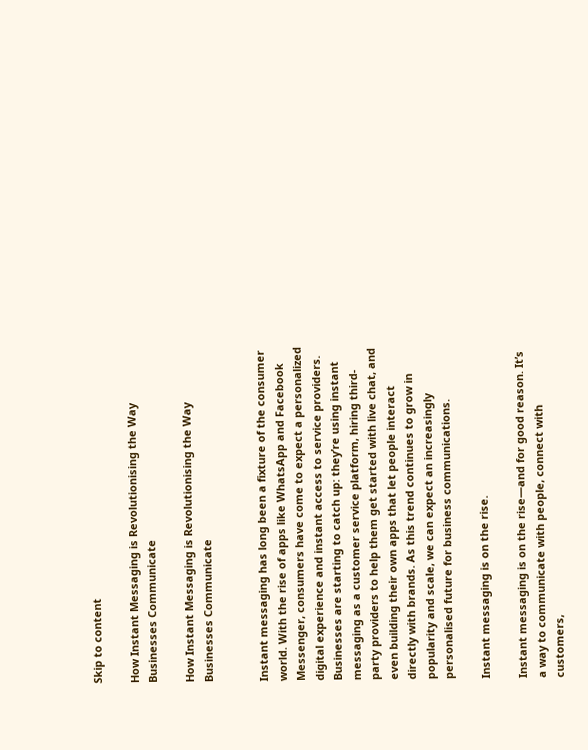Skip to content

How Instant Messaging is Revolutionising the Way Businesses Communicate

How Instant Messaging is Revolutionising the Way Businesses Communicate


Instant messaging has long been a fixture of the consumer world. With the rise of apps like WhatsApp and Facebook Messenger, consumers have come to expect a personalized digital experience and instant access to service providers. Businesses are starting to catch up: they’re using instant messaging as a customer service platform, hiring third-party providers to help them get started with live chat, and even building their own apps that let people interact directly with brands. As this trend continues to grow in popularity and scale, we can expect an increasingly personalised future for business communications.

Instant messaging is on the rise.

Instant messaging is on the rise—and for good reason. It’s a way to communicate with people, connect with customers,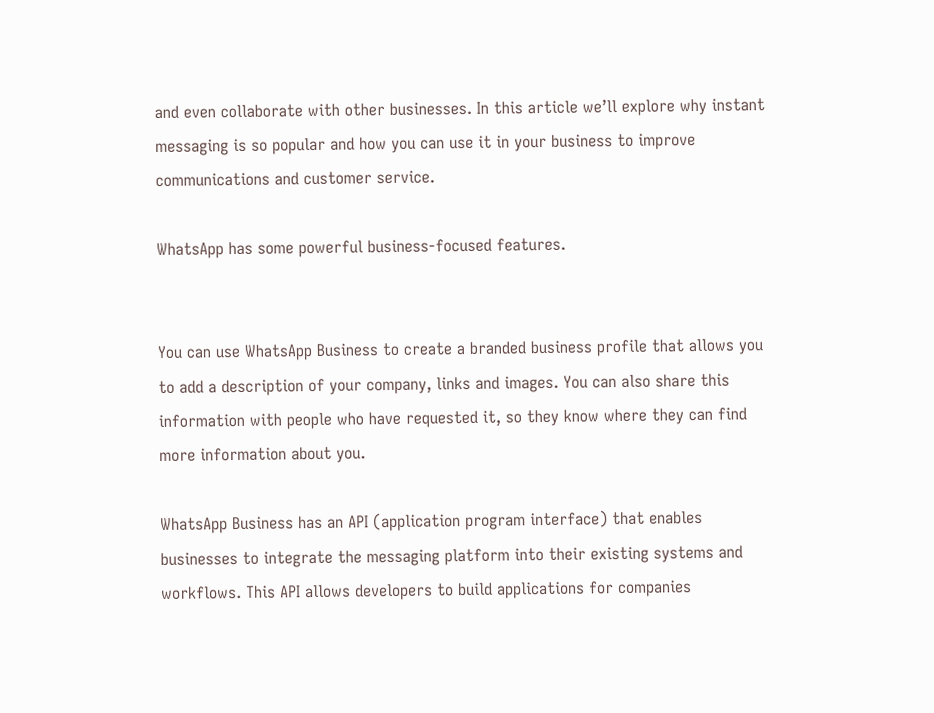and even collaborate with other businesses. In this article we’ll explore why instant messaging is so popular and how you can use it in your business to improve communications and customer service.

WhatsApp has some powerful business-focused features.


You can use WhatsApp Business to create a branded business profile that allows you to add a description of your company, links and images. You can also share this information with people who have requested it, so they know where they can find more information about you.

WhatsApp Business has an API (application program interface) that enables businesses to integrate the messaging platform into their existing systems and workflows. This API allows developers to build applications for companies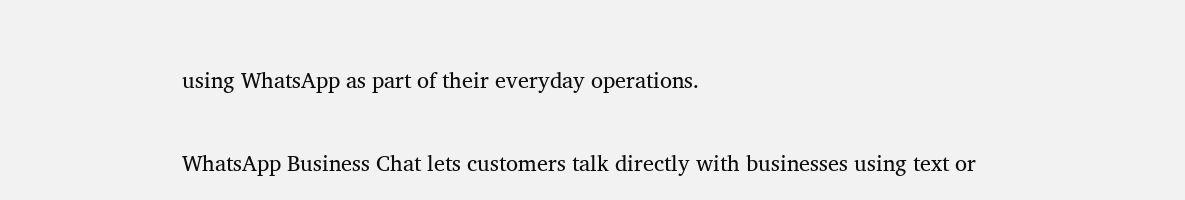using WhatsApp as part of their everyday operations.

WhatsApp Business Chat lets customers talk directly with businesses using text or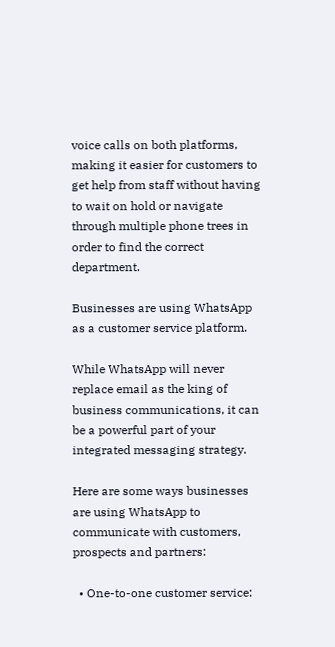voice calls on both platforms, making it easier for customers to get help from staff without having to wait on hold or navigate through multiple phone trees in order to find the correct department.

Businesses are using WhatsApp as a customer service platform.

While WhatsApp will never replace email as the king of business communications, it can be a powerful part of your integrated messaging strategy.

Here are some ways businesses are using WhatsApp to communicate with customers, prospects and partners:

  • One-to-one customer service: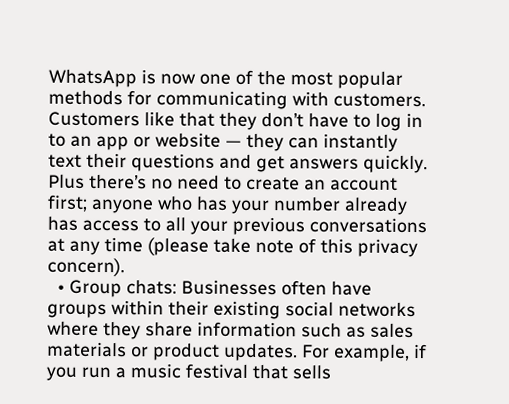WhatsApp is now one of the most popular methods for communicating with customers. Customers like that they don’t have to log in to an app or website — they can instantly text their questions and get answers quickly. Plus there’s no need to create an account first; anyone who has your number already has access to all your previous conversations at any time (please take note of this privacy concern).
  • Group chats: Businesses often have groups within their existing social networks where they share information such as sales materials or product updates. For example, if you run a music festival that sells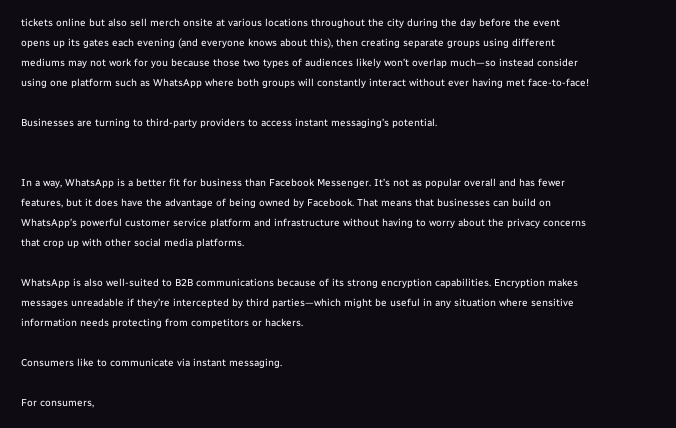tickets online but also sell merch onsite at various locations throughout the city during the day before the event opens up its gates each evening (and everyone knows about this), then creating separate groups using different mediums may not work for you because those two types of audiences likely won’t overlap much—so instead consider using one platform such as WhatsApp where both groups will constantly interact without ever having met face-to-face!

Businesses are turning to third-party providers to access instant messaging’s potential.


In a way, WhatsApp is a better fit for business than Facebook Messenger. It’s not as popular overall and has fewer features, but it does have the advantage of being owned by Facebook. That means that businesses can build on WhatsApp’s powerful customer service platform and infrastructure without having to worry about the privacy concerns that crop up with other social media platforms.

WhatsApp is also well-suited to B2B communications because of its strong encryption capabilities. Encryption makes messages unreadable if they’re intercepted by third parties—which might be useful in any situation where sensitive information needs protecting from competitors or hackers.

Consumers like to communicate via instant messaging.

For consumers,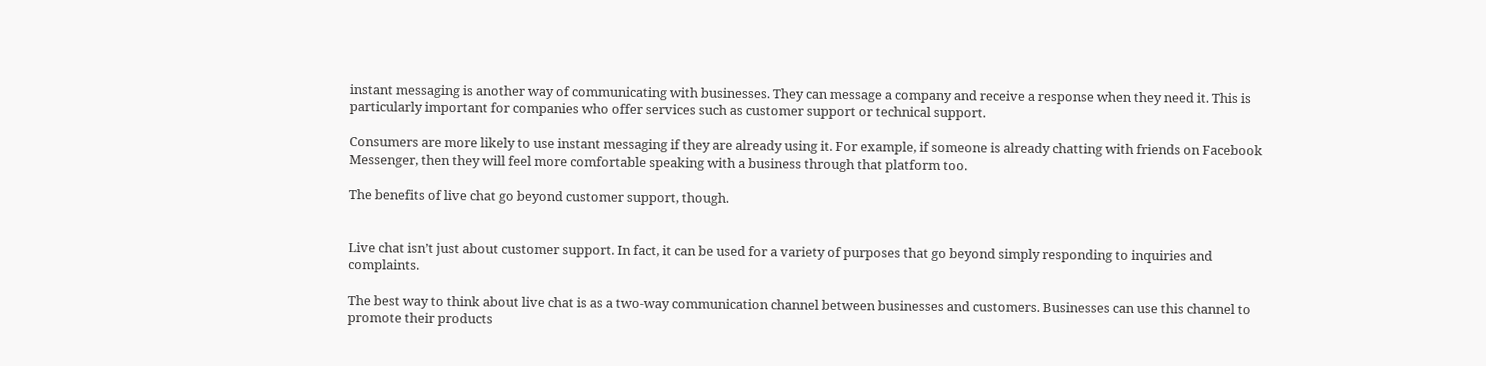instant messaging is another way of communicating with businesses. They can message a company and receive a response when they need it. This is particularly important for companies who offer services such as customer support or technical support.

Consumers are more likely to use instant messaging if they are already using it. For example, if someone is already chatting with friends on Facebook Messenger, then they will feel more comfortable speaking with a business through that platform too.

The benefits of live chat go beyond customer support, though.


Live chat isn’t just about customer support. In fact, it can be used for a variety of purposes that go beyond simply responding to inquiries and complaints.

The best way to think about live chat is as a two-way communication channel between businesses and customers. Businesses can use this channel to promote their products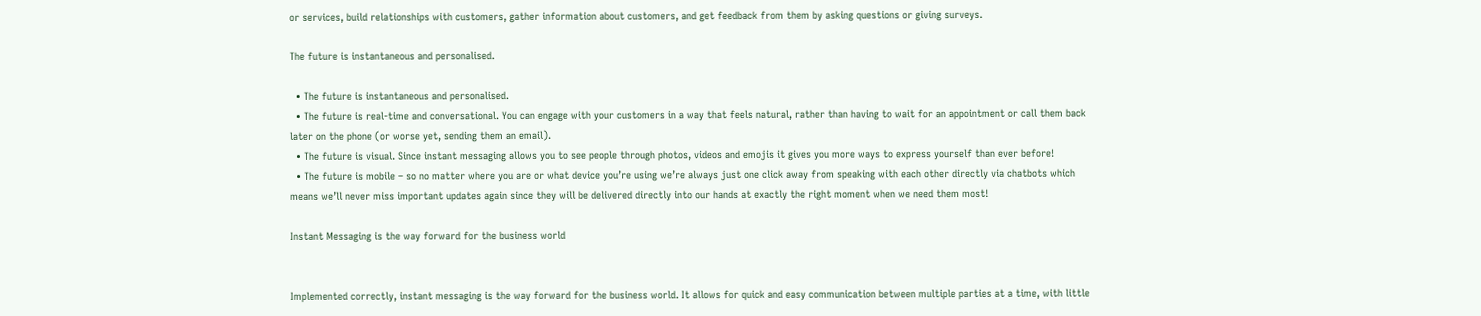or services, build relationships with customers, gather information about customers, and get feedback from them by asking questions or giving surveys.

The future is instantaneous and personalised.

  • The future is instantaneous and personalised.
  • The future is real-time and conversational. You can engage with your customers in a way that feels natural, rather than having to wait for an appointment or call them back later on the phone (or worse yet, sending them an email).
  • The future is visual. Since instant messaging allows you to see people through photos, videos and emojis it gives you more ways to express yourself than ever before!
  • The future is mobile – so no matter where you are or what device you’re using we’re always just one click away from speaking with each other directly via chatbots which means we’ll never miss important updates again since they will be delivered directly into our hands at exactly the right moment when we need them most!

Instant Messaging is the way forward for the business world


Implemented correctly, instant messaging is the way forward for the business world. It allows for quick and easy communication between multiple parties at a time, with little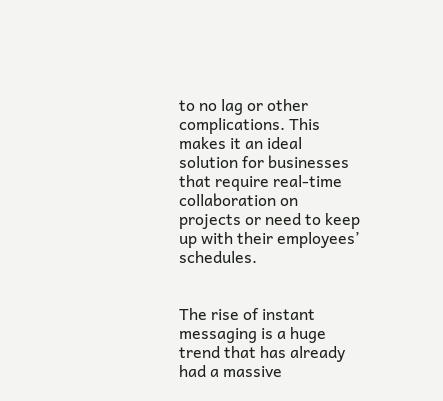to no lag or other complications. This makes it an ideal solution for businesses that require real-time collaboration on projects or need to keep up with their employees’ schedules.


The rise of instant messaging is a huge trend that has already had a massive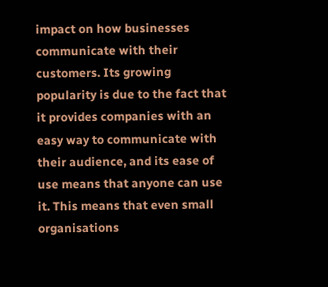impact on how businesses communicate with their customers. Its growing popularity is due to the fact that it provides companies with an easy way to communicate with their audience, and its ease of use means that anyone can use it. This means that even small organisations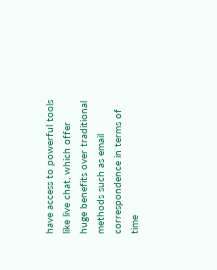have access to powerful tools like live chat, which offer huge benefits over traditional methods such as email correspondence in terms of time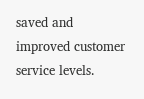saved and improved customer service levels.